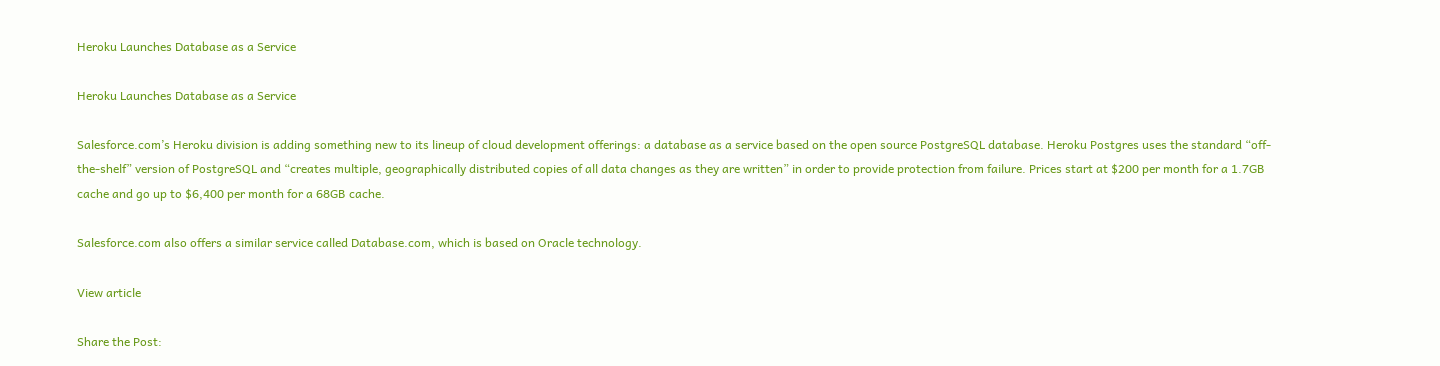Heroku Launches Database as a Service

Heroku Launches Database as a Service

Salesforce.com’s Heroku division is adding something new to its lineup of cloud development offerings: a database as a service based on the open source PostgreSQL database. Heroku Postgres uses the standard “off-the-shelf” version of PostgreSQL and “creates multiple, geographically distributed copies of all data changes as they are written” in order to provide protection from failure. Prices start at $200 per month for a 1.7GB cache and go up to $6,400 per month for a 68GB cache.

Salesforce.com also offers a similar service called Database.com, which is based on Oracle technology.

View article

Share the Post: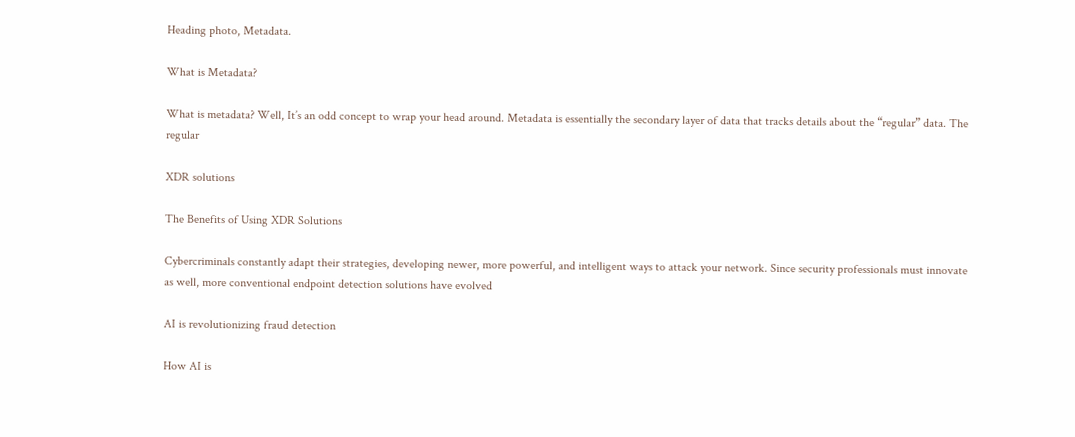Heading photo, Metadata.

What is Metadata?

What is metadata? Well, It’s an odd concept to wrap your head around. Metadata is essentially the secondary layer of data that tracks details about the “regular” data. The regular

XDR solutions

The Benefits of Using XDR Solutions

Cybercriminals constantly adapt their strategies, developing newer, more powerful, and intelligent ways to attack your network. Since security professionals must innovate as well, more conventional endpoint detection solutions have evolved

AI is revolutionizing fraud detection

How AI is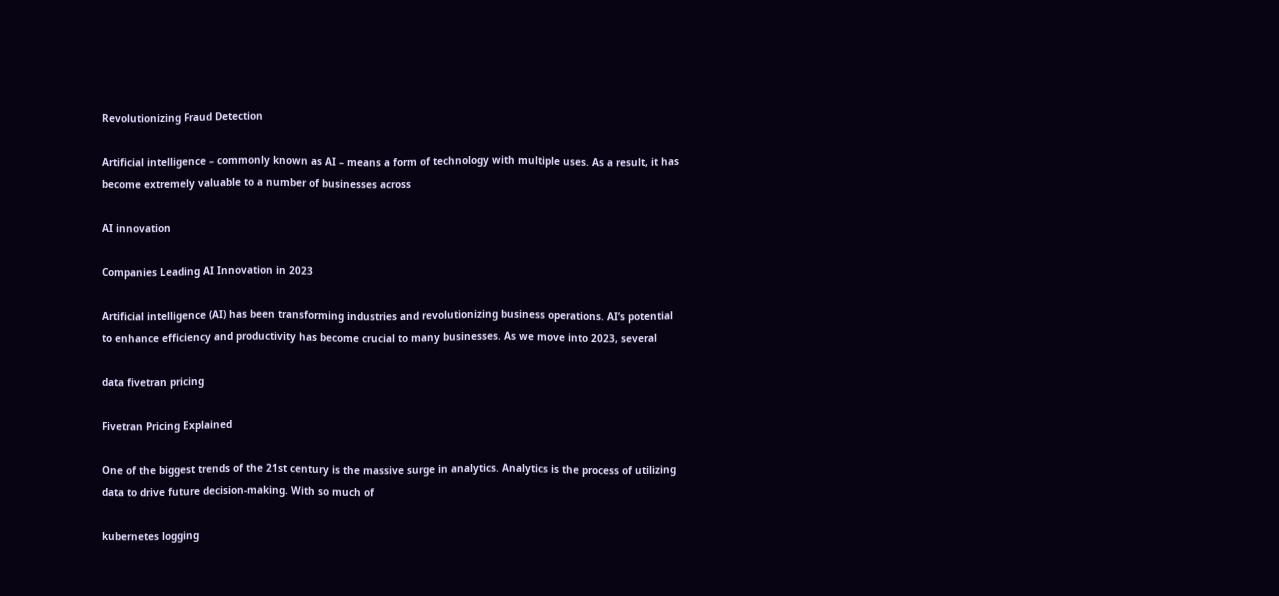Revolutionizing Fraud Detection

Artificial intelligence – commonly known as AI – means a form of technology with multiple uses. As a result, it has become extremely valuable to a number of businesses across

AI innovation

Companies Leading AI Innovation in 2023

Artificial intelligence (AI) has been transforming industries and revolutionizing business operations. AI’s potential to enhance efficiency and productivity has become crucial to many businesses. As we move into 2023, several

data fivetran pricing

Fivetran Pricing Explained

One of the biggest trends of the 21st century is the massive surge in analytics. Analytics is the process of utilizing data to drive future decision-making. With so much of

kubernetes logging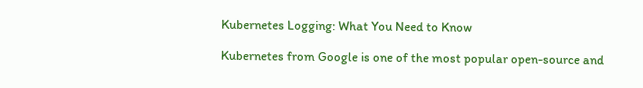Kubernetes Logging: What You Need to Know

Kubernetes from Google is one of the most popular open-source and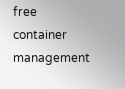free container management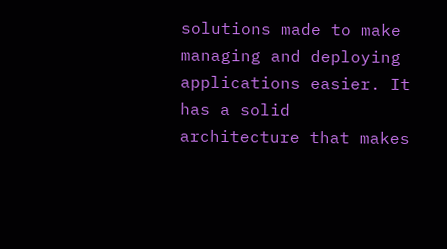solutions made to make managing and deploying applications easier. It has a solid architecture that makes